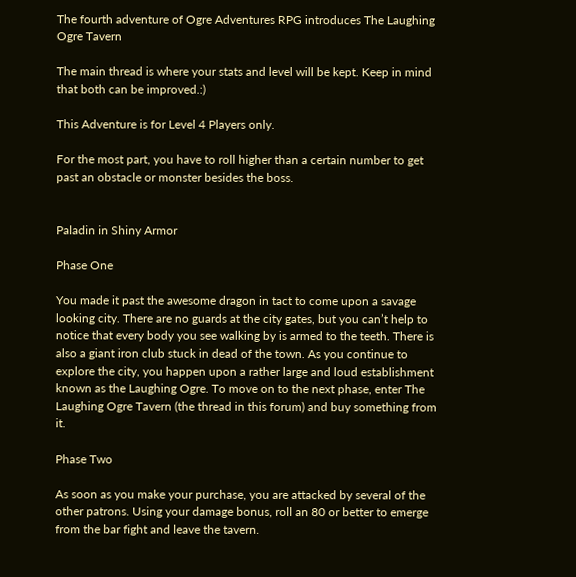The fourth adventure of Ogre Adventures RPG introduces The Laughing Ogre Tavern

The main thread is where your stats and level will be kept. Keep in mind that both can be improved.:)

This Adventure is for Level 4 Players only.

For the most part, you have to roll higher than a certain number to get past an obstacle or monster besides the boss.


Paladin in Shiny Armor

Phase One

You made it past the awesome dragon in tact to come upon a savage looking city. There are no guards at the city gates, but you can’t help to notice that every body you see walking by is armed to the teeth. There is also a giant iron club stuck in dead of the town. As you continue to explore the city, you happen upon a rather large and loud establishment known as the Laughing Ogre. To move on to the next phase, enter The Laughing Ogre Tavern (the thread in this forum) and buy something from it.

Phase Two

As soon as you make your purchase, you are attacked by several of the other patrons. Using your damage bonus, roll an 80 or better to emerge from the bar fight and leave the tavern.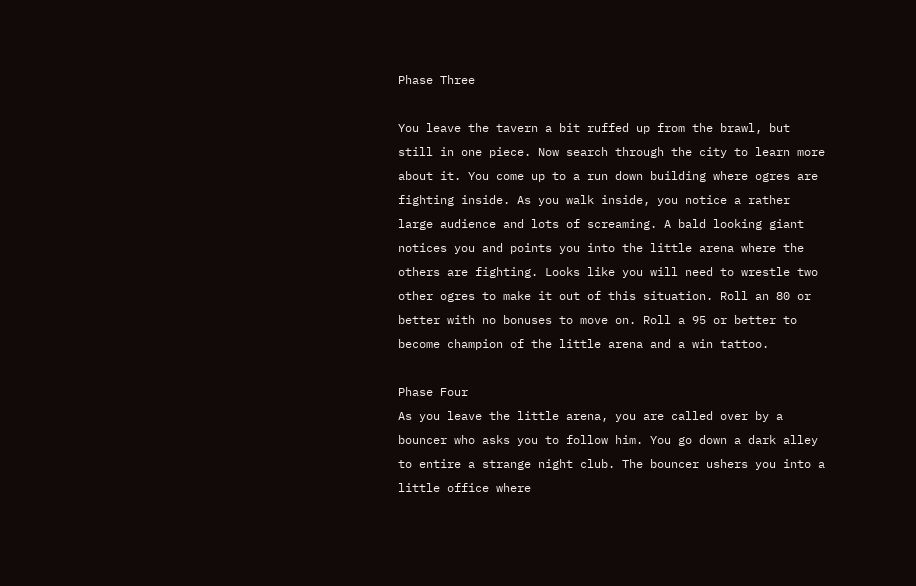Phase Three

You leave the tavern a bit ruffed up from the brawl, but still in one piece. Now search through the city to learn more about it. You come up to a run down building where ogres are fighting inside. As you walk inside, you notice a rather large audience and lots of screaming. A bald looking giant notices you and points you into the little arena where the others are fighting. Looks like you will need to wrestle two other ogres to make it out of this situation. Roll an 80 or better with no bonuses to move on. Roll a 95 or better to become champion of the little arena and a win tattoo.

Phase Four
As you leave the little arena, you are called over by a bouncer who asks you to follow him. You go down a dark alley to entire a strange night club. The bouncer ushers you into a little office where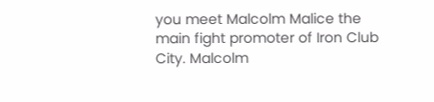you meet Malcolm Malice the main fight promoter of Iron Club City. Malcolm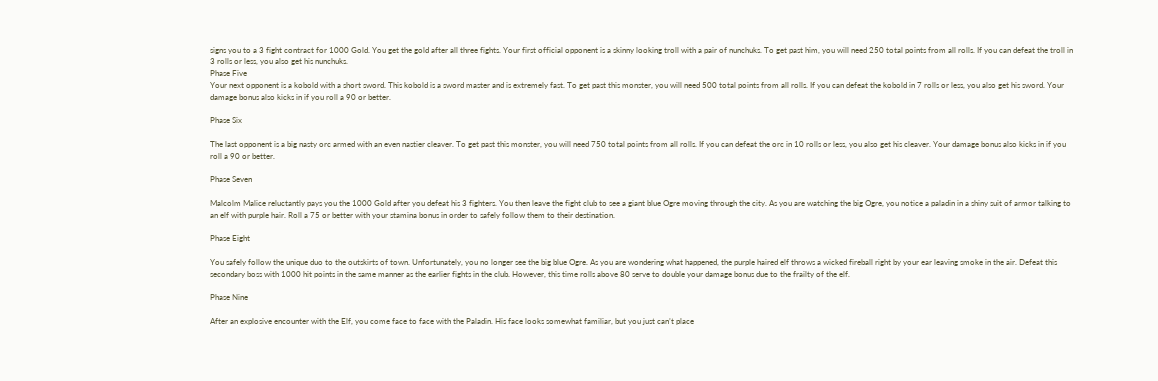signs you to a 3 fight contract for 1000 Gold. You get the gold after all three fights. Your first official opponent is a skinny looking troll with a pair of nunchuks. To get past him, you will need 250 total points from all rolls. If you can defeat the troll in 3 rolls or less, you also get his nunchuks.
Phase Five
Your next opponent is a kobold with a short sword. This kobold is a sword master and is extremely fast. To get past this monster, you will need 500 total points from all rolls. If you can defeat the kobold in 7 rolls or less, you also get his sword. Your damage bonus also kicks in if you roll a 90 or better.

Phase Six

The last opponent is a big nasty orc armed with an even nastier cleaver. To get past this monster, you will need 750 total points from all rolls. If you can defeat the orc in 10 rolls or less, you also get his cleaver. Your damage bonus also kicks in if you roll a 90 or better.

Phase Seven

Malcolm Malice reluctantly pays you the 1000 Gold after you defeat his 3 fighters. You then leave the fight club to see a giant blue Ogre moving through the city. As you are watching the big Ogre, you notice a paladin in a shiny suit of armor talking to an elf with purple hair. Roll a 75 or better with your stamina bonus in order to safely follow them to their destination.

Phase Eight

You safely follow the unique duo to the outskirts of town. Unfortunately, you no longer see the big blue Ogre. As you are wondering what happened, the purple haired elf throws a wicked fireball right by your ear leaving smoke in the air. Defeat this secondary boss with 1000 hit points in the same manner as the earlier fights in the club. However, this time rolls above 80 serve to double your damage bonus due to the frailty of the elf.

Phase Nine

After an explosive encounter with the Elf, you come face to face with the Paladin. His face looks somewhat familiar, but you just can’t place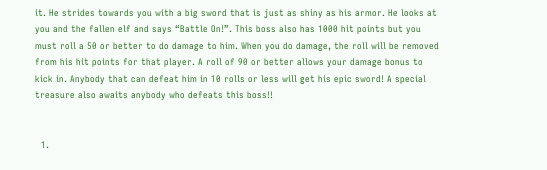it. He strides towards you with a big sword that is just as shiny as his armor. He looks at you and the fallen elf and says “Battle On!”. This boss also has 1000 hit points but you must roll a 50 or better to do damage to him. When you do damage, the roll will be removed from his hit points for that player. A roll of 90 or better allows your damage bonus to kick in. Anybody that can defeat him in 10 rolls or less will get his epic sword! A special treasure also awaits anybody who defeats this boss!!


  1.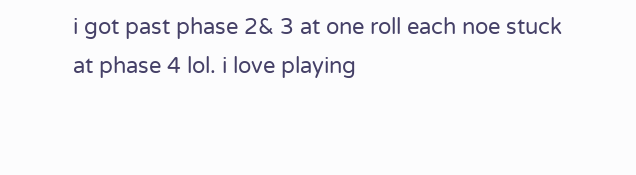i got past phase 2& 3 at one roll each noe stuck at phase 4 lol. i love playing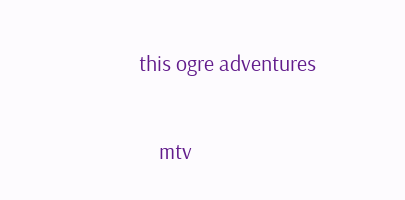this ogre adventures

    mtv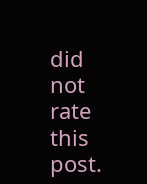did not rate this post.